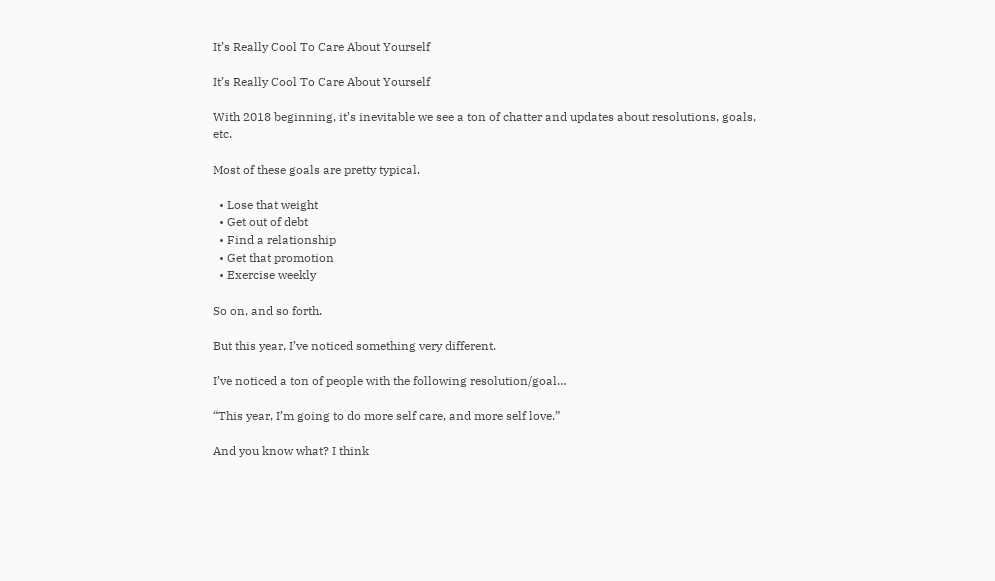It’s Really Cool To Care About Yourself

It’s Really Cool To Care About Yourself

With 2018 beginning, it’s inevitable we see a ton of chatter and updates about resolutions, goals, etc.

Most of these goals are pretty typical.

  • Lose that weight
  • Get out of debt
  • Find a relationship
  • Get that promotion
  • Exercise weekly

So on, and so forth.

But this year, I’ve noticed something very different.

I’ve noticed a ton of people with the following resolution/goal…

“This year, I’m going to do more self care, and more self love.”

And you know what? I think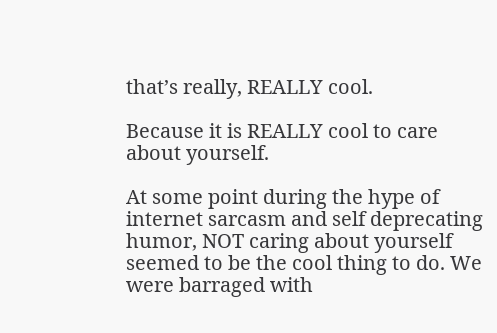that’s really, REALLY cool.

Because it is REALLY cool to care about yourself.

At some point during the hype of internet sarcasm and self deprecating humor, NOT caring about yourself seemed to be the cool thing to do. We were barraged with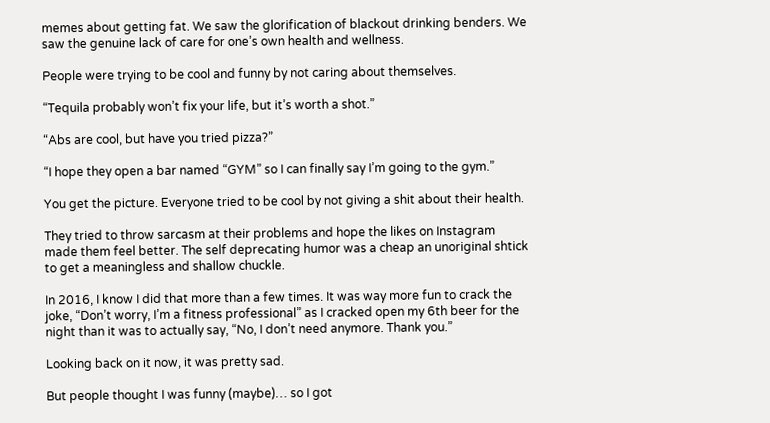memes about getting fat. We saw the glorification of blackout drinking benders. We saw the genuine lack of care for one’s own health and wellness.

People were trying to be cool and funny by not caring about themselves.

“Tequila probably won’t fix your life, but it’s worth a shot.”

“Abs are cool, but have you tried pizza?”

“I hope they open a bar named “GYM” so I can finally say I’m going to the gym.”

You get the picture. Everyone tried to be cool by not giving a shit about their health.

They tried to throw sarcasm at their problems and hope the likes on Instagram made them feel better. The self deprecating humor was a cheap an unoriginal shtick to get a meaningless and shallow chuckle.

In 2016, I know I did that more than a few times. It was way more fun to crack the joke, “Don’t worry, I’m a fitness professional” as I cracked open my 6th beer for the night than it was to actually say, “No, I don’t need anymore. Thank you.”

Looking back on it now, it was pretty sad.

But people thought I was funny (maybe)… so I got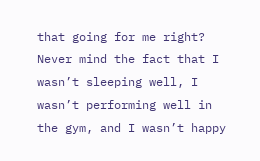that going for me right? Never mind the fact that I wasn’t sleeping well, I wasn’t performing well in the gym, and I wasn’t happy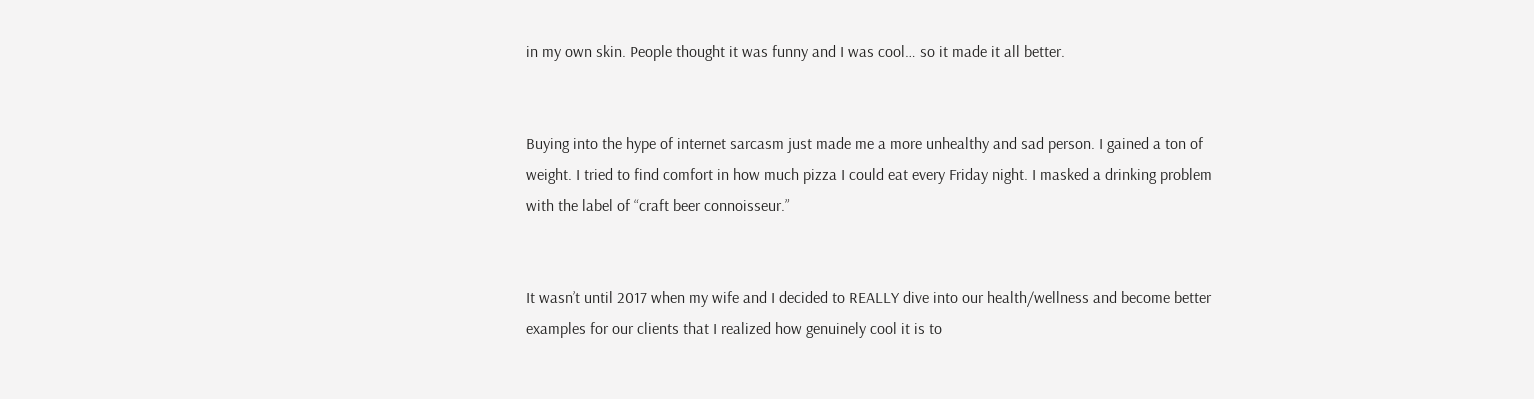in my own skin. People thought it was funny and I was cool… so it made it all better.


Buying into the hype of internet sarcasm just made me a more unhealthy and sad person. I gained a ton of weight. I tried to find comfort in how much pizza I could eat every Friday night. I masked a drinking problem with the label of “craft beer connoisseur.”


It wasn’t until 2017 when my wife and I decided to REALLY dive into our health/wellness and become better examples for our clients that I realized how genuinely cool it is to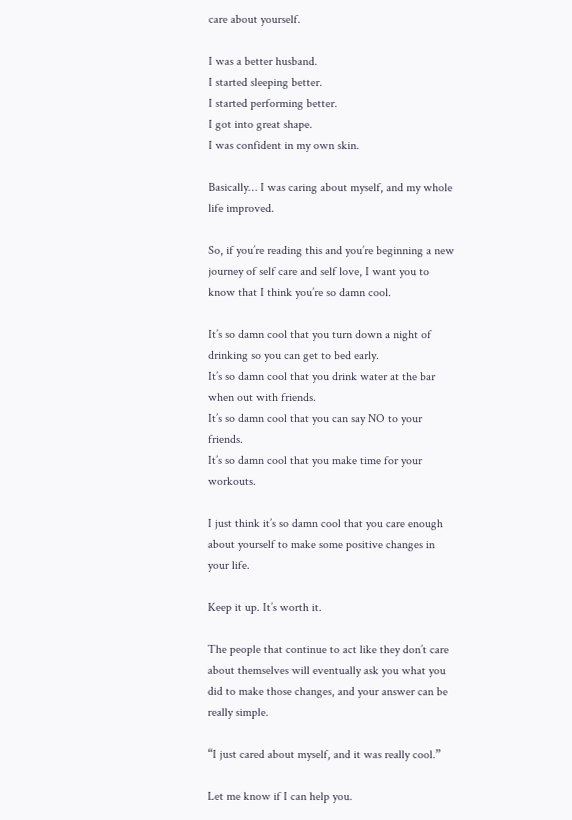care about yourself.

I was a better husband.
I started sleeping better.
I started performing better.
I got into great shape.
I was confident in my own skin.

Basically… I was caring about myself, and my whole life improved.

So, if you’re reading this and you’re beginning a new journey of self care and self love, I want you to know that I think you’re so damn cool.

It’s so damn cool that you turn down a night of drinking so you can get to bed early.
It’s so damn cool that you drink water at the bar when out with friends.
It’s so damn cool that you can say NO to your friends.
It’s so damn cool that you make time for your workouts.

I just think it’s so damn cool that you care enough about yourself to make some positive changes in your life.

Keep it up. It’s worth it.

The people that continue to act like they don’t care about themselves will eventually ask you what you did to make those changes, and your answer can be really simple.

“I just cared about myself, and it was really cool.”

Let me know if I can help you.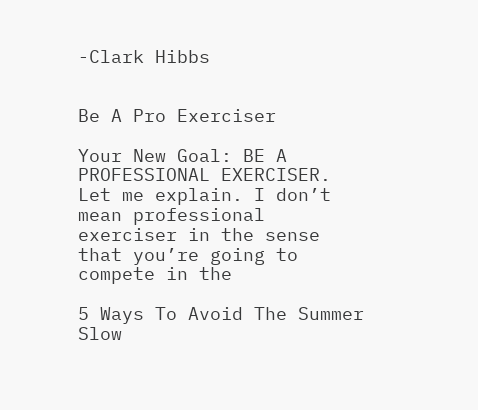-Clark Hibbs


Be A Pro Exerciser

Your New Goal: BE A PROFESSIONAL EXERCISER. Let me explain. I don’t mean professional exerciser in the sense that you’re going to compete in the

5 Ways To Avoid The Summer Slow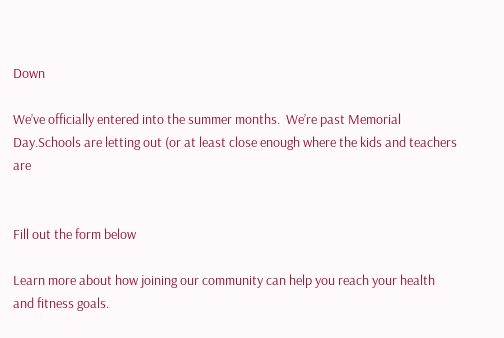Down

We’ve officially entered into the summer months.  We’re past Memorial Day.Schools are letting out (or at least close enough where the kids and teachers are


Fill out the form below

Learn more about how joining our community can help you reach your health and fitness goals.